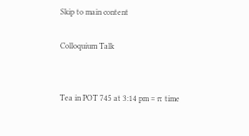Skip to main content

Colloquium Talk


Tea in POT 745 at 3:14 pm = π time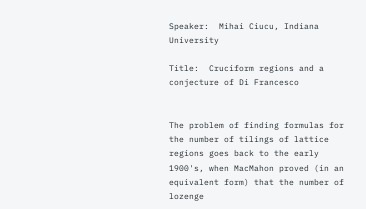Speaker:  Mihai Ciucu, Indiana University

Title:  Cruciform regions and a conjecture of Di Francesco


The problem of finding formulas for the number of tilings of lattice regions goes back to the early 1900's, when MacMahon proved (in an equivalent form) that the number of lozenge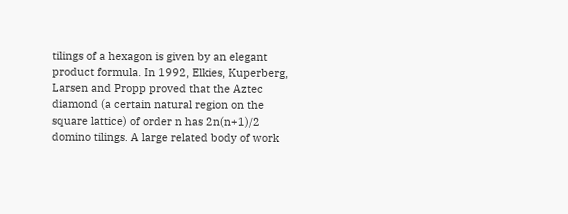tilings of a hexagon is given by an elegant product formula. In 1992, Elkies, Kuperberg, Larsen and Propp proved that the Aztec diamond (a certain natural region on the square lattice) of order n has 2n(n+1)/2 domino tilings. A large related body of work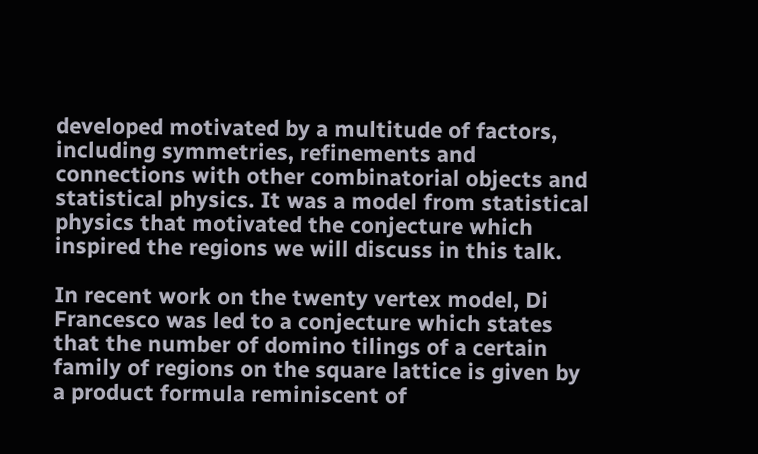developed motivated by a multitude of factors, including symmetries, refinements and connections with other combinatorial objects and statistical physics. It was a model from statistical physics that motivated the conjecture which inspired the regions we will discuss in this talk.

In recent work on the twenty vertex model, Di Francesco was led to a conjecture which states that the number of domino tilings of a certain family of regions on the square lattice is given by a product formula reminiscent of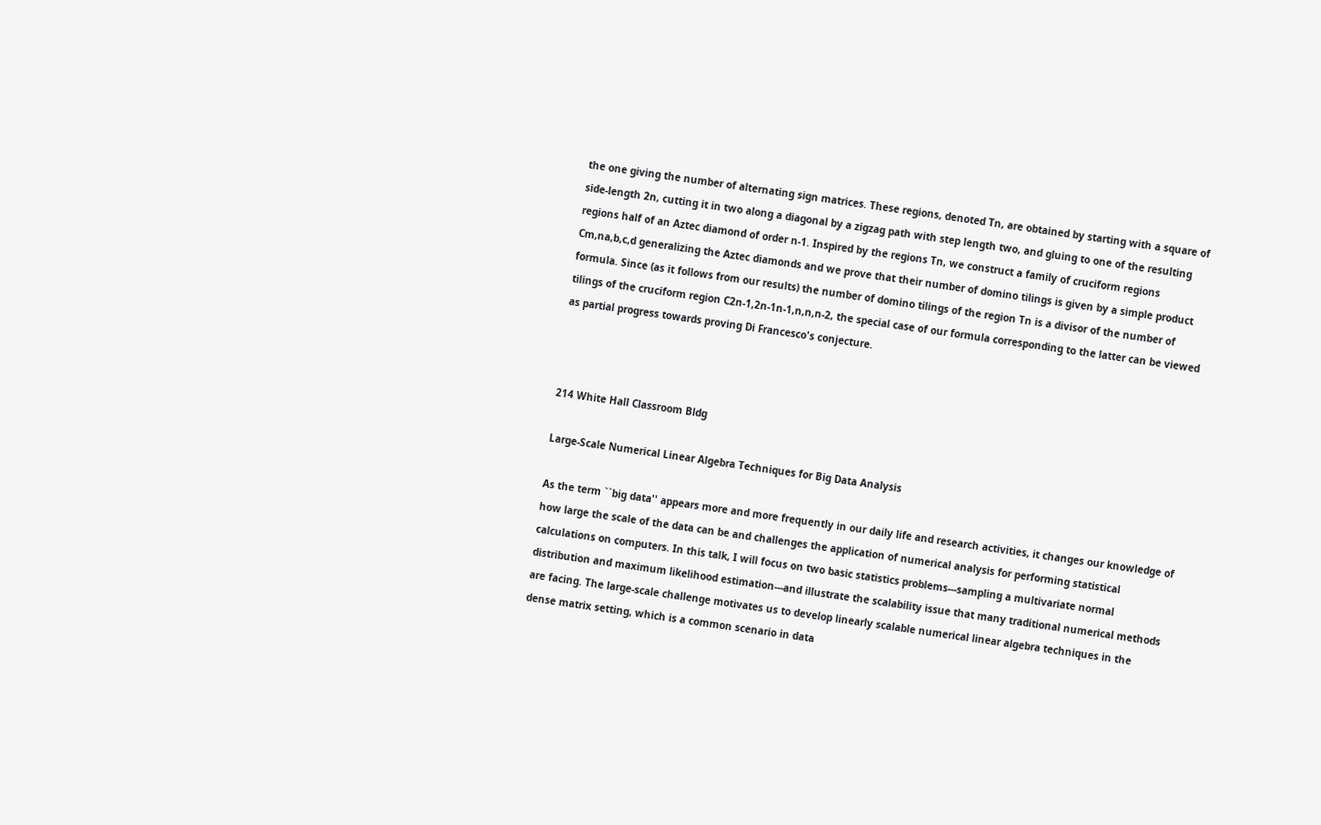the one giving the number of alternating sign matrices. These regions, denoted Tn, are obtained by starting with a square of side-length 2n, cutting it in two along a diagonal by a zigzag path with step length two, and gluing to one of the resulting regions half of an Aztec diamond of order n-1. Inspired by the regions Tn, we construct a family of cruciform regions Cm,na,b,c,d generalizing the Aztec diamonds and we prove that their number of domino tilings is given by a simple product formula. Since (as it follows from our results) the number of domino tilings of the region Tn is a divisor of the number of tilings of the cruciform region C2n-1,2n-1n-1,n,n,n-2, the special case of our formula corresponding to the latter can be viewed as partial progress towards proving Di Francesco's conjecture.



214 White Hall Classroom Bldg

Large-Scale Numerical Linear Algebra Techniques for Big Data Analysis

As the term ``big data'' appears more and more frequently in our daily life and research activities, it changes our knowledge of how large the scale of the data can be and challenges the application of numerical analysis for performing statistical calculations on computers. In this talk, I will focus on two basic statistics problems---sampling a multivariate normal distribution and maximum likelihood estimation---and illustrate the scalability issue that many traditional numerical methods are facing. The large-scale challenge motivates us to develop linearly scalable numerical linear algebra techniques in the dense matrix setting, which is a common scenario in data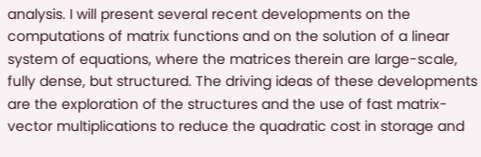analysis. I will present several recent developments on the computations of matrix functions and on the solution of a linear system of equations, where the matrices therein are large-scale, fully dense, but structured. The driving ideas of these developments are the exploration of the structures and the use of fast matrix-vector multiplications to reduce the quadratic cost in storage and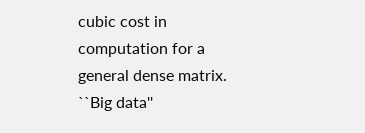cubic cost in computation for a general dense matrix. ``Big data''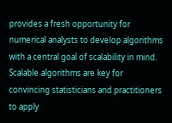provides a fresh opportunity for numerical analysts to develop algorithms with a central goal of scalability in mind. Scalable algorithms are key for convincing statisticians and practitioners to apply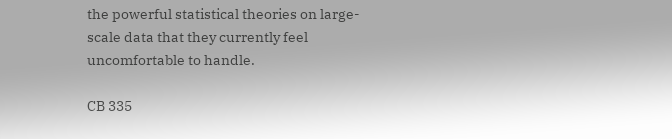the powerful statistical theories on large-scale data that they currently feel uncomfortable to handle.

CB 335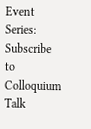Event Series:
Subscribe to Colloquium Talk